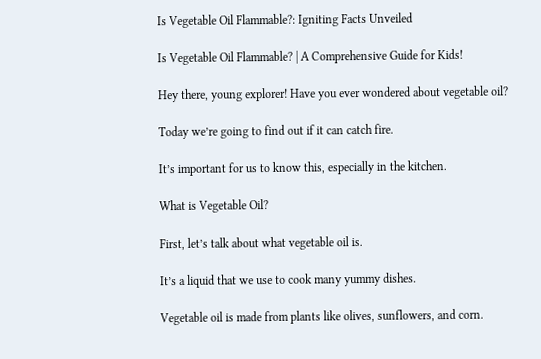Is Vegetable Oil Flammable?: Igniting Facts Unveiled

Is Vegetable Oil Flammable? | A Comprehensive Guide for Kids!

Hey there, young explorer! Have you ever wondered about vegetable oil?

Today we’re going to find out if it can catch fire.

It’s important for us to know this, especially in the kitchen.

What is Vegetable Oil?

First, let’s talk about what vegetable oil is.

It’s a liquid that we use to cook many yummy dishes.

Vegetable oil is made from plants like olives, sunflowers, and corn.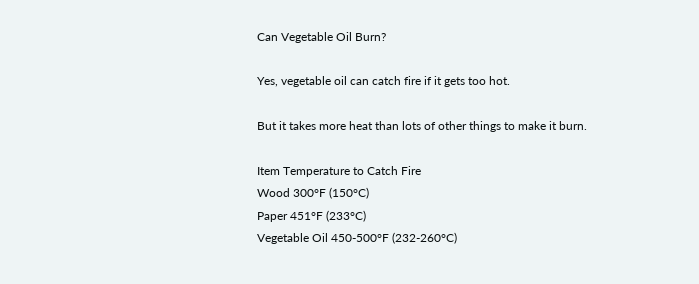Can Vegetable Oil Burn?

Yes, vegetable oil can catch fire if it gets too hot.

But it takes more heat than lots of other things to make it burn.

Item Temperature to Catch Fire
Wood 300°F (150°C)
Paper 451°F (233°C)
Vegetable Oil 450-500°F (232-260°C)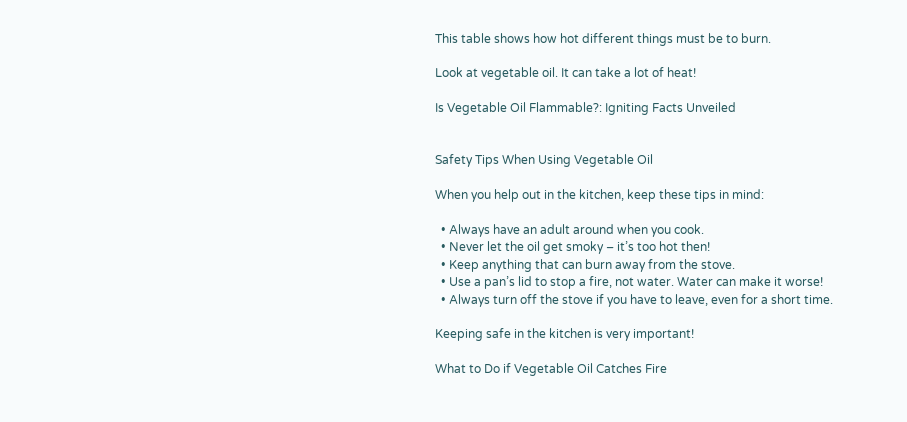This table shows how hot different things must be to burn.

Look at vegetable oil. It can take a lot of heat!

Is Vegetable Oil Flammable?: Igniting Facts Unveiled


Safety Tips When Using Vegetable Oil

When you help out in the kitchen, keep these tips in mind:

  • Always have an adult around when you cook.
  • Never let the oil get smoky – it’s too hot then!
  • Keep anything that can burn away from the stove.
  • Use a pan’s lid to stop a fire, not water. Water can make it worse!
  • Always turn off the stove if you have to leave, even for a short time.

Keeping safe in the kitchen is very important!

What to Do if Vegetable Oil Catches Fire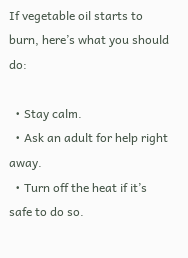If vegetable oil starts to burn, here’s what you should do:

  • Stay calm.
  • Ask an adult for help right away.
  • Turn off the heat if it’s safe to do so.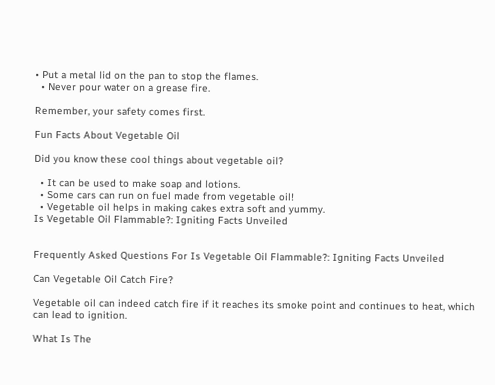• Put a metal lid on the pan to stop the flames.
  • Never pour water on a grease fire.

Remember, your safety comes first.

Fun Facts About Vegetable Oil

Did you know these cool things about vegetable oil?

  • It can be used to make soap and lotions.
  • Some cars can run on fuel made from vegetable oil!
  • Vegetable oil helps in making cakes extra soft and yummy.
Is Vegetable Oil Flammable?: Igniting Facts Unveiled


Frequently Asked Questions For Is Vegetable Oil Flammable?: Igniting Facts Unveiled

Can Vegetable Oil Catch Fire?

Vegetable oil can indeed catch fire if it reaches its smoke point and continues to heat, which can lead to ignition.

What Is The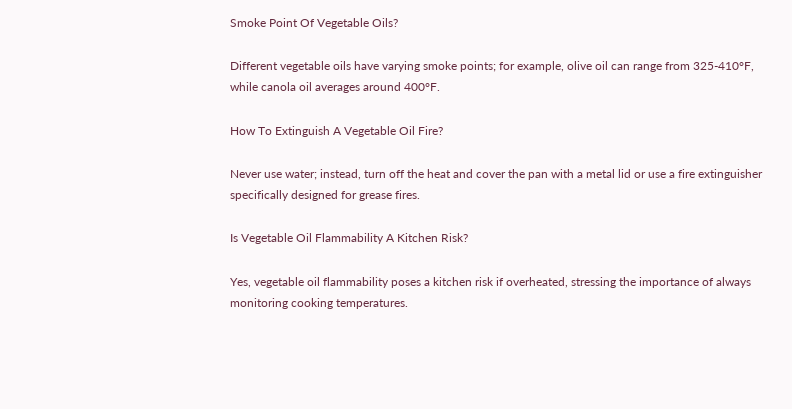Smoke Point Of Vegetable Oils?

Different vegetable oils have varying smoke points; for example, olive oil can range from 325-410°F, while canola oil averages around 400°F.

How To Extinguish A Vegetable Oil Fire?

Never use water; instead, turn off the heat and cover the pan with a metal lid or use a fire extinguisher specifically designed for grease fires.

Is Vegetable Oil Flammability A Kitchen Risk?

Yes, vegetable oil flammability poses a kitchen risk if overheated, stressing the importance of always monitoring cooking temperatures.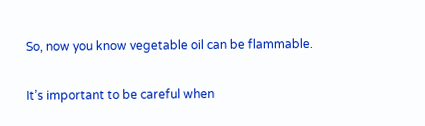So, now you know vegetable oil can be flammable.

It’s important to be careful when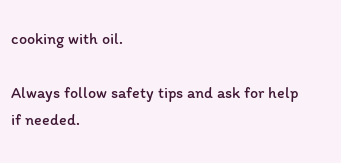cooking with oil.

Always follow safety tips and ask for help if needed.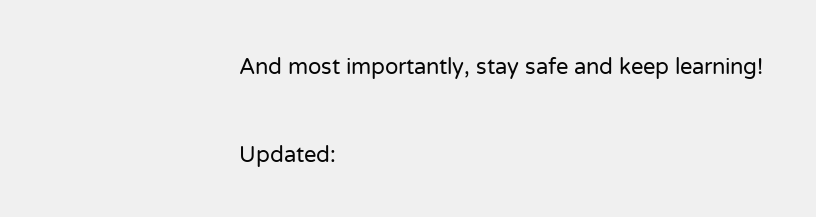And most importantly, stay safe and keep learning!

Updated: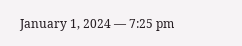January 1, 2024 — 7:25 pm